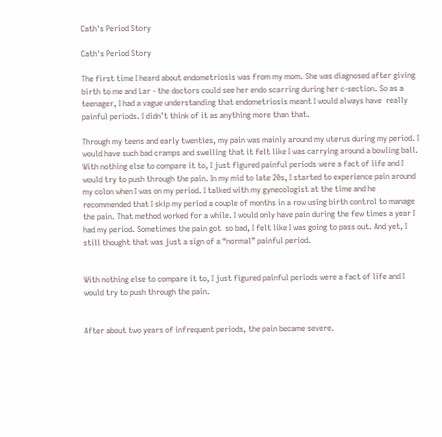Cath's Period Story

Cath's Period Story

The first time I heard about endometriosis was from my mom. She was diagnosed after giving birth to me and Lar - the doctors could see her endo scarring during her c-section. So as a teenager, I had a vague understanding that endometriosis meant I would always have  really painful periods. I didn’t think of it as anything more than that.

Through my teens and early twenties, my pain was mainly around my uterus during my period. I would have such bad cramps and swelling that it felt like I was carrying around a bowling ball. With nothing else to compare it to, I just figured painful periods were a fact of life and I would try to push through the pain. In my mid to late 20s, I started to experience pain around my colon when I was on my period. I talked with my gynecologist at the time and he recommended that I skip my period a couple of months in a row using birth control to manage the pain. That method worked for a while. I would only have pain during the few times a year I had my period. Sometimes the pain got  so bad, I felt like I was going to pass out. And yet, I still thought that was just a sign of a “normal” painful period.


With nothing else to compare it to, I just figured painful periods were a fact of life and I would try to push through the pain.


After about two years of infrequent periods, the pain became severe.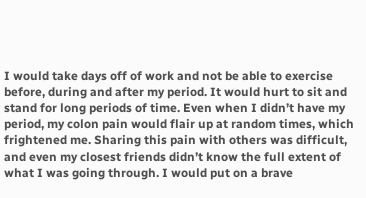I would take days off of work and not be able to exercise before, during and after my period. It would hurt to sit and stand for long periods of time. Even when I didn’t have my period, my colon pain would flair up at random times, which frightened me. Sharing this pain with others was difficult, and even my closest friends didn’t know the full extent of what I was going through. I would put on a brave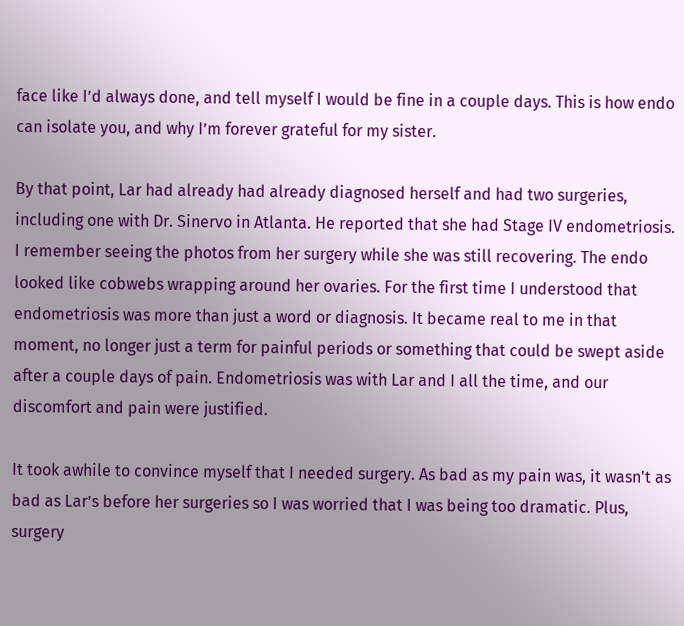face like I’d always done, and tell myself I would be fine in a couple days. This is how endo can isolate you, and why I’m forever grateful for my sister.

By that point, Lar had already had already diagnosed herself and had two surgeries, including one with Dr. Sinervo in Atlanta. He reported that she had Stage IV endometriosis. I remember seeing the photos from her surgery while she was still recovering. The endo looked like cobwebs wrapping around her ovaries. For the first time I understood that endometriosis was more than just a word or diagnosis. It became real to me in that moment, no longer just a term for painful periods or something that could be swept aside after a couple days of pain. Endometriosis was with Lar and I all the time, and our discomfort and pain were justified.

It took awhile to convince myself that I needed surgery. As bad as my pain was, it wasn't as bad as Lar’s before her surgeries so I was worried that I was being too dramatic. Plus, surgery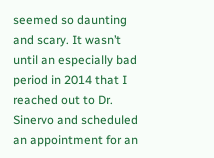seemed so daunting and scary. It wasn’t until an especially bad period in 2014 that I reached out to Dr. Sinervo and scheduled an appointment for an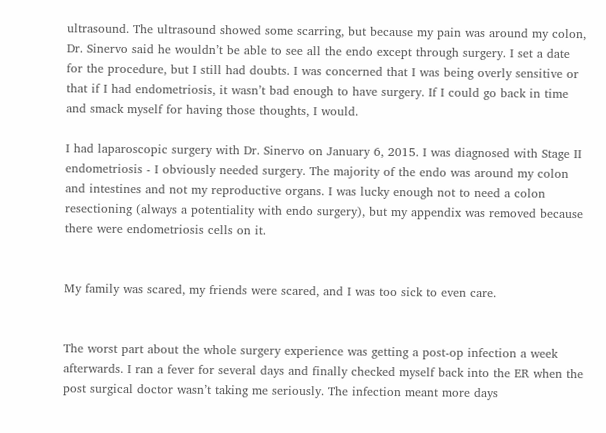ultrasound. The ultrasound showed some scarring, but because my pain was around my colon, Dr. Sinervo said he wouldn’t be able to see all the endo except through surgery. I set a date for the procedure, but I still had doubts. I was concerned that I was being overly sensitive or that if I had endometriosis, it wasn’t bad enough to have surgery. If I could go back in time and smack myself for having those thoughts, I would.

I had laparoscopic surgery with Dr. Sinervo on January 6, 2015. I was diagnosed with Stage II  endometriosis - I obviously needed surgery. The majority of the endo was around my colon and intestines and not my reproductive organs. I was lucky enough not to need a colon resectioning (always a potentiality with endo surgery), but my appendix was removed because there were endometriosis cells on it.


My family was scared, my friends were scared, and I was too sick to even care.


The worst part about the whole surgery experience was getting a post-op infection a week afterwards. I ran a fever for several days and finally checked myself back into the ER when the post surgical doctor wasn’t taking me seriously. The infection meant more days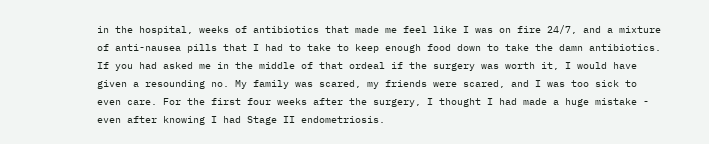in the hospital, weeks of antibiotics that made me feel like I was on fire 24/7, and a mixture of anti-nausea pills that I had to take to keep enough food down to take the damn antibiotics. If you had asked me in the middle of that ordeal if the surgery was worth it, I would have given a resounding no. My family was scared, my friends were scared, and I was too sick to even care. For the first four weeks after the surgery, I thought I had made a huge mistake - even after knowing I had Stage II endometriosis.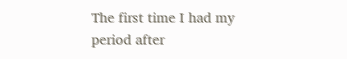The first time I had my period after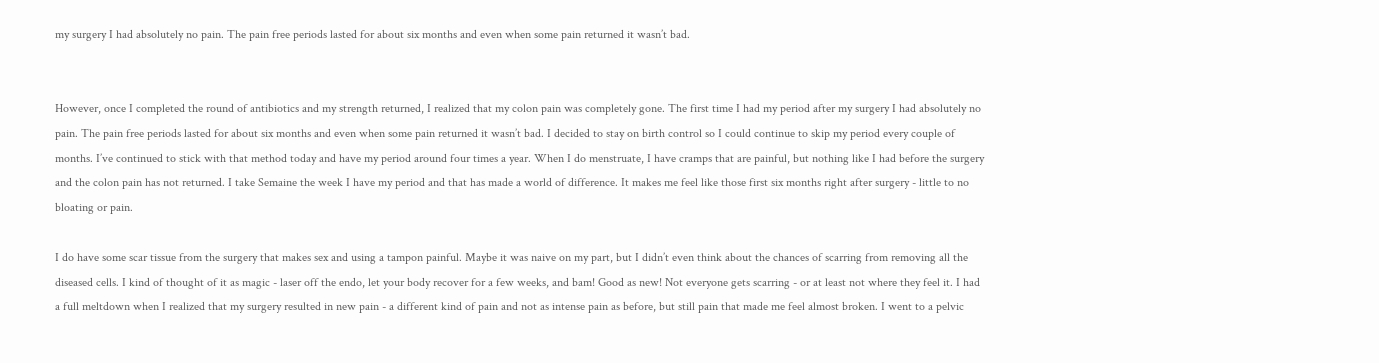my surgery I had absolutely no pain. The pain free periods lasted for about six months and even when some pain returned it wasn’t bad.


However, once I completed the round of antibiotics and my strength returned, I realized that my colon pain was completely gone. The first time I had my period after my surgery I had absolutely no pain. The pain free periods lasted for about six months and even when some pain returned it wasn’t bad. I decided to stay on birth control so I could continue to skip my period every couple of months. I’ve continued to stick with that method today and have my period around four times a year. When I do menstruate, I have cramps that are painful, but nothing like I had before the surgery and the colon pain has not returned. I take Semaine the week I have my period and that has made a world of difference. It makes me feel like those first six months right after surgery - little to no bloating or pain.

I do have some scar tissue from the surgery that makes sex and using a tampon painful. Maybe it was naive on my part, but I didn’t even think about the chances of scarring from removing all the diseased cells. I kind of thought of it as magic - laser off the endo, let your body recover for a few weeks, and bam! Good as new! Not everyone gets scarring - or at least not where they feel it. I had a full meltdown when I realized that my surgery resulted in new pain - a different kind of pain and not as intense pain as before, but still pain that made me feel almost broken. I went to a pelvic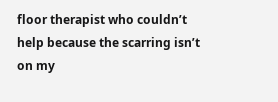floor therapist who couldn’t help because the scarring isn’t on my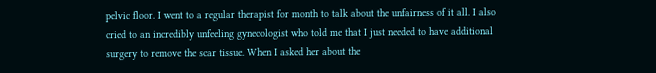pelvic floor. I went to a regular therapist for month to talk about the unfairness of it all. I also cried to an incredibly unfeeling gynecologist who told me that I just needed to have additional surgery to remove the scar tissue. When I asked her about the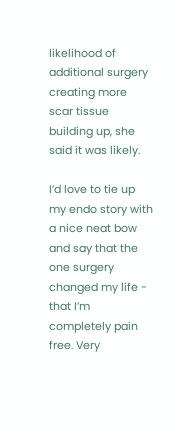likelihood of additional surgery creating more scar tissue building up, she said it was likely.

I’d love to tie up my endo story with a nice neat bow and say that the one surgery changed my life - that I’m completely pain free. Very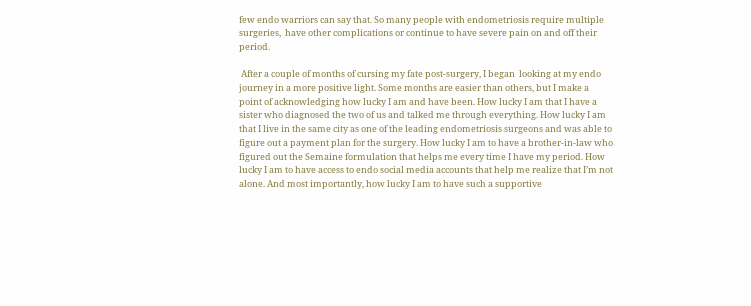few endo warriors can say that. So many people with endometriosis require multiple surgeries,  have other complications or continue to have severe pain on and off their period.

 After a couple of months of cursing my fate post-surgery, I began  looking at my endo journey in a more positive light. Some months are easier than others, but I make a point of acknowledging how lucky I am and have been. How lucky I am that I have a sister who diagnosed the two of us and talked me through everything. How lucky I am that I live in the same city as one of the leading endometriosis surgeons and was able to figure out a payment plan for the surgery. How lucky I am to have a brother-in-law who figured out the Semaine formulation that helps me every time I have my period. How lucky I am to have access to endo social media accounts that help me realize that I’m not alone. And most importantly, how lucky I am to have such a supportive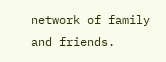network of family and friends.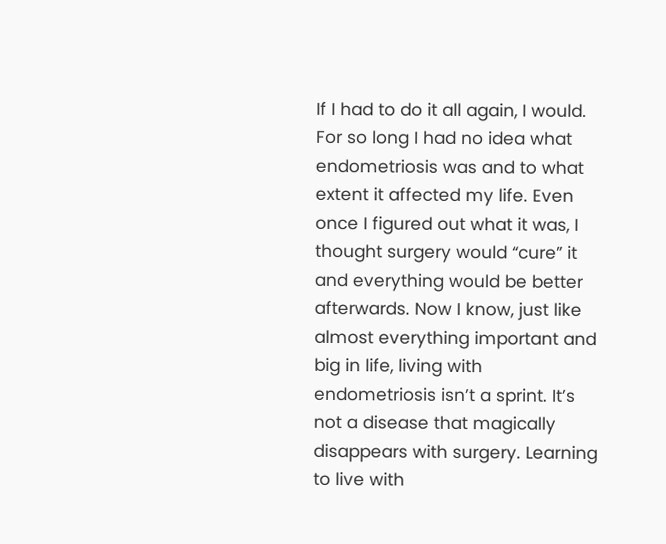If I had to do it all again, I would. For so long I had no idea what endometriosis was and to what extent it affected my life. Even once I figured out what it was, I thought surgery would “cure” it and everything would be better afterwards. Now I know, just like almost everything important and big in life, living with endometriosis isn’t a sprint. It’s not a disease that magically disappears with surgery. Learning to live with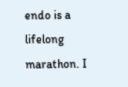endo is a lifelong marathon. I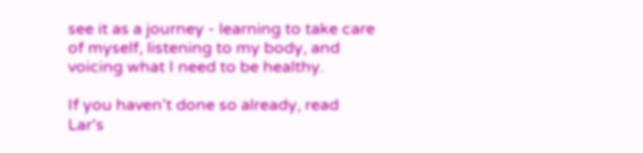see it as a journey - learning to take care of myself, listening to my body, and voicing what I need to be healthy.

If you haven’t done so already, read Lar’s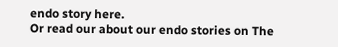endo story here.
Or read our about our endo stories on The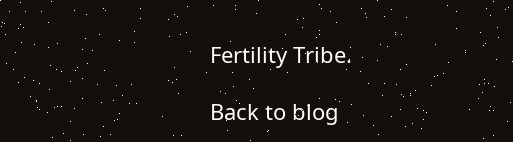Fertility Tribe.

Back to blog